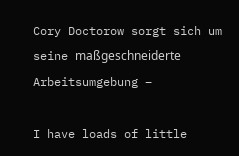Cory Doctorow sorgt sich um seine maßgeschneiderte Arbeitsumgebung –

I have loads of little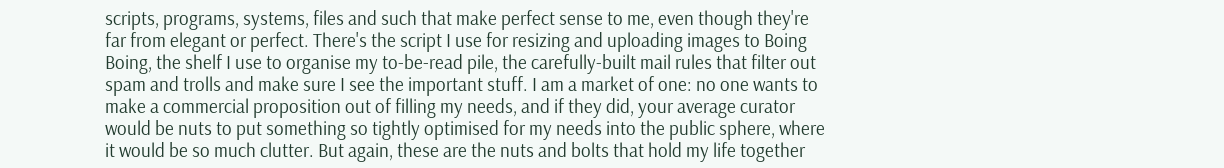scripts, programs, systems, files and such that make perfect sense to me, even though they're far from elegant or perfect. There's the script I use for resizing and uploading images to Boing Boing, the shelf I use to organise my to-be-read pile, the carefully-built mail rules that filter out spam and trolls and make sure I see the important stuff. I am a market of one: no one wants to make a commercial proposition out of filling my needs, and if they did, your average curator would be nuts to put something so tightly optimised for my needs into the public sphere, where it would be so much clutter. But again, these are the nuts and bolts that hold my life together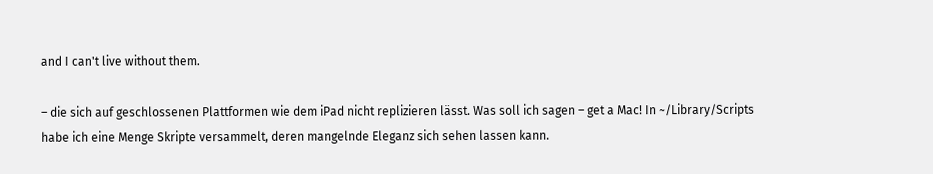and I can't live without them.

– die sich auf geschlossenen Plattformen wie dem iPad nicht replizieren lässt. Was soll ich sagen – get a Mac! In ~/Library/Scripts habe ich eine Menge Skripte versammelt, deren mangelnde Eleganz sich sehen lassen kann.